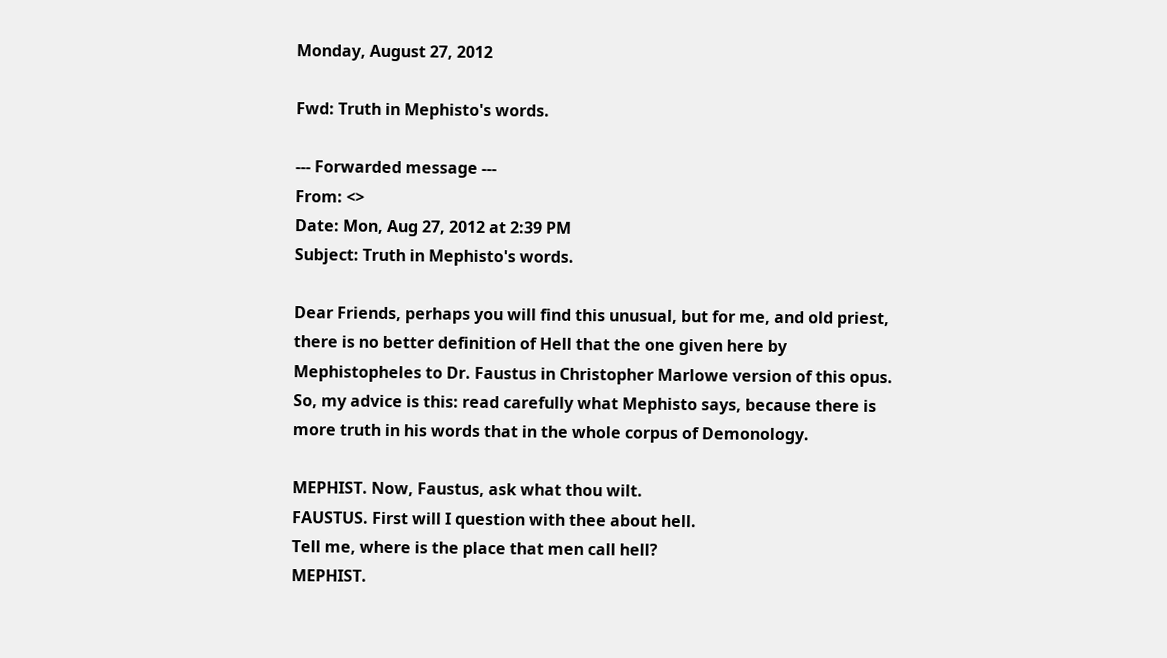Monday, August 27, 2012

Fwd: Truth in Mephisto's words.

--- Forwarded message ---
From: <>
Date: Mon, Aug 27, 2012 at 2:39 PM
Subject: Truth in Mephisto's words.

Dear Friends, perhaps you will find this unusual, but for me, and old priest, there is no better definition of Hell that the one given here by Mephistopheles to Dr. Faustus in Christopher Marlowe version of this opus.
So, my advice is this: read carefully what Mephisto says, because there is more truth in his words that in the whole corpus of Demonology.

MEPHIST. Now, Faustus, ask what thou wilt.
FAUSTUS. First will I question with thee about hell.
Tell me, where is the place that men call hell?
MEPHIST.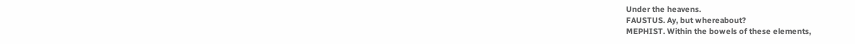Under the heavens.
FAUSTUS. Ay, but whereabout?
MEPHIST. Within the bowels of these elements,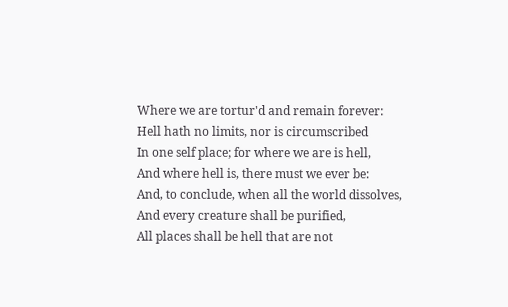Where we are tortur'd and remain forever:
Hell hath no limits, nor is circumscribed
In one self place; for where we are is hell,
And where hell is, there must we ever be:
And, to conclude, when all the world dissolves,
And every creature shall be purified,
All places shall be hell that are not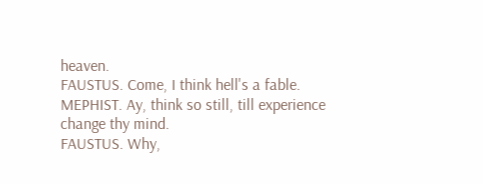heaven.
FAUSTUS. Come, I think hell's a fable.
MEPHIST. Ay, think so still, till experience change thy mind.
FAUSTUS. Why,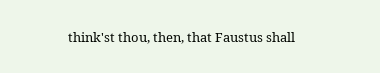think'st thou, then, that Faustus shall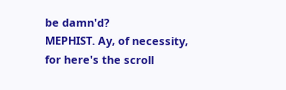be damn'd?
MEPHIST. Ay, of necessity, for here's the scroll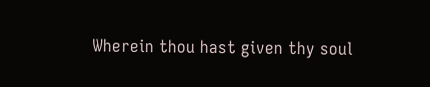Wherein thou hast given thy soul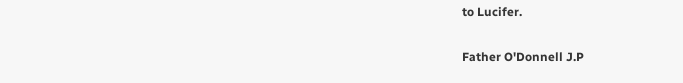to Lucifer.

Father O'Donnell J.P